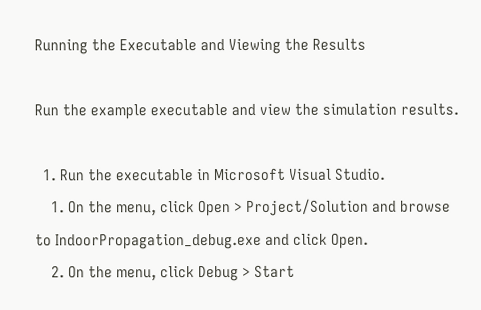Running the Executable and Viewing the Results

Run the example executable and view the simulation results.

  1. Run the executable in Microsoft Visual Studio.
    1. On the menu, click Open > Project/Solution and browse to IndoorPropagation_debug.exe and click Open.
    2. On the menu, click Debug > Start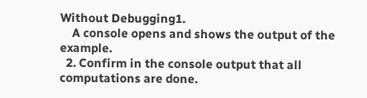Without Debugging1.
    A console opens and shows the output of the example.
  2. Confirm in the console output that all computations are done.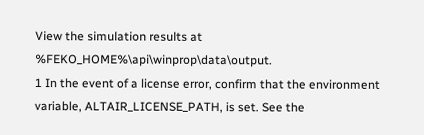View the simulation results at %FEKO_HOME%\api\winprop\data\output.
1 In the event of a license error, confirm that the environment variable, ALTAIR_LICENSE_PATH, is set. See the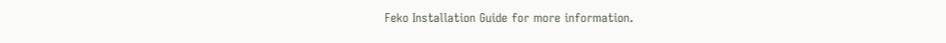Feko Installation Guide for more information.